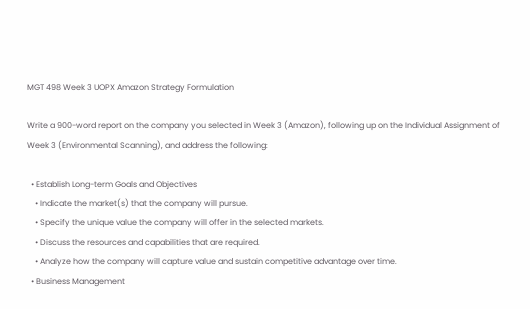MGT 498 Week 3 UOPX Amazon Strategy Formulation

Write a 900-word report on the company you selected in Week 3 (Amazon), following up on the Individual Assignment of Week 3 (Environmental Scanning), and address the following:

  • Establish Long-term Goals and Objectives
    • Indicate the market(s) that the company will pursue.
    • Specify the unique value the company will offer in the selected markets.
    • Discuss the resources and capabilities that are required.
    • Analyze how the company will capture value and sustain competitive advantage over time.
  • Business Management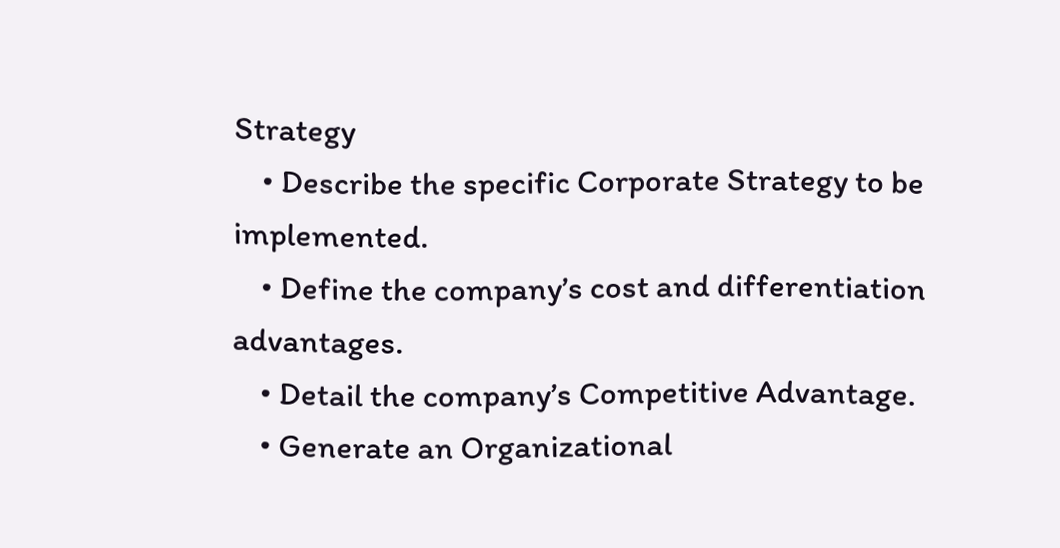Strategy
    • Describe the specific Corporate Strategy to be implemented.
    • Define the company’s cost and differentiation advantages.
    • Detail the company’s Competitive Advantage.
    • Generate an Organizational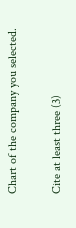Chart of the company you selected.

Cite at least three (3)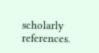scholarly references.